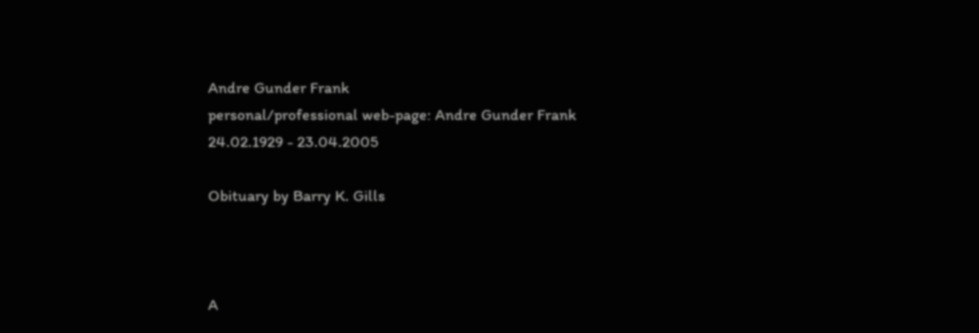Andre Gunder Frank
personal/professional web-page: Andre Gunder Frank
24.02.1929 - 23.04.2005

Obituary by Barry K. Gills



A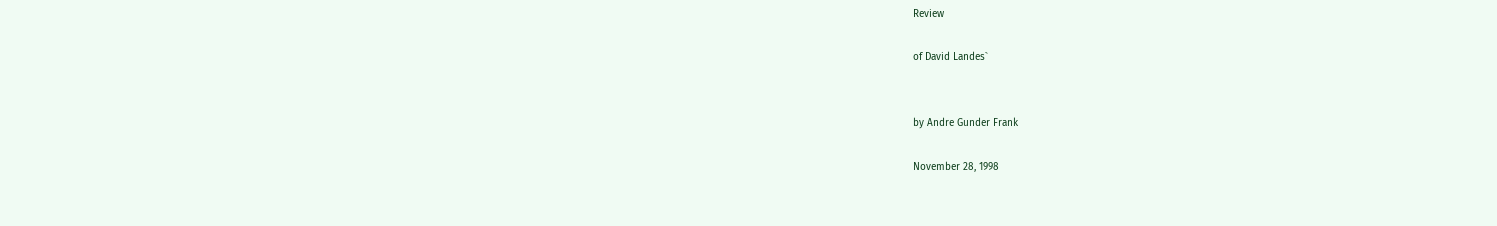Review

of David Landes`


by Andre Gunder Frank

November 28, 1998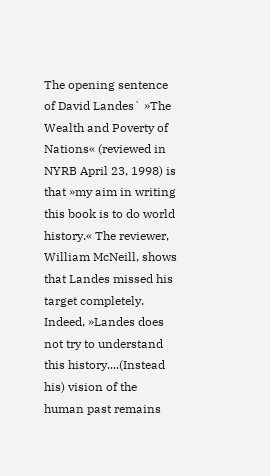The opening sentence of David Landes` »The Wealth and Poverty of Nations« (reviewed in NYRB April 23, 1998) is that »my aim in writing this book is to do world history.« The reviewer, William McNeill, shows that Landes missed his target completely. Indeed, »Landes does not try to understand this history....(Instead his) vision of the human past remains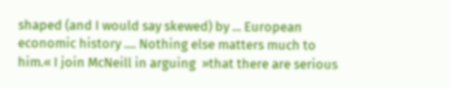shaped (and I would say skewed) by ... European economic history .... Nothing else matters much to him.« I join McNeill in arguing  »that there are serious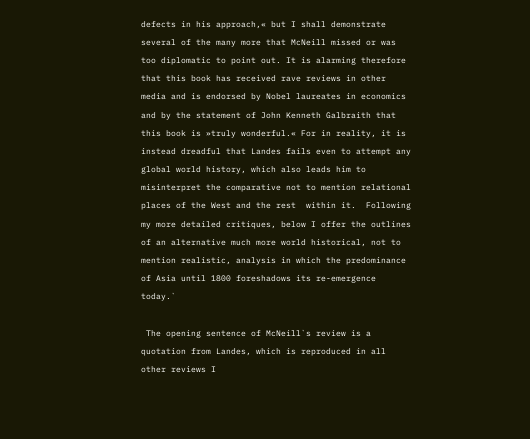defects in his approach,« but I shall demonstrate several of the many more that McNeill missed or was too diplomatic to point out. It is alarming therefore that this book has received rave reviews in other media and is endorsed by Nobel laureates in economics and by the statement of John Kenneth Galbraith that this book is »truly wonderful.« For in reality, it is instead dreadful that Landes fails even to attempt any global world history, which also leads him to misinterpret the comparative not to mention relational places of the West and the rest  within it.  Following my more detailed critiques, below I offer the outlines of an alternative much more world historical, not to mention realistic, analysis in which the predominance of Asia until 1800 foreshadows its re-emergence today.`

 The opening sentence of McNeill`s review is a quotation from Landes, which is reproduced in all other reviews I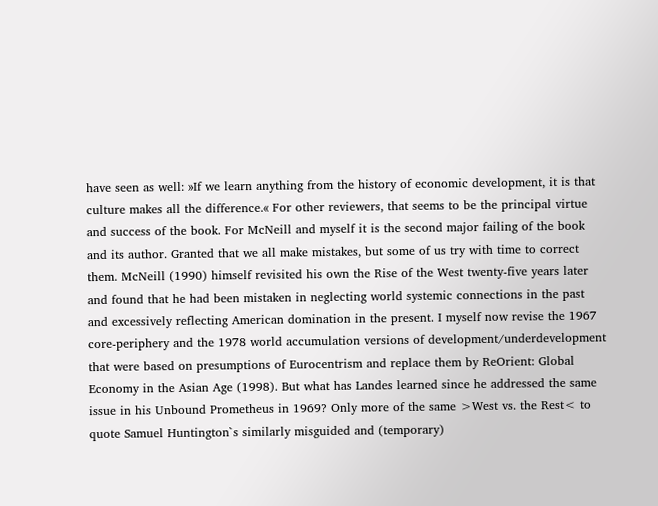have seen as well: »If we learn anything from the history of economic development, it is that culture makes all the difference.« For other reviewers, that seems to be the principal virtue and success of the book. For McNeill and myself it is the second major failing of the book and its author. Granted that we all make mistakes, but some of us try with time to correct them. McNeill (1990) himself revisited his own the Rise of the West twenty-five years later and found that he had been mistaken in neglecting world systemic connections in the past and excessively reflecting American domination in the present. I myself now revise the 1967 core-periphery and the 1978 world accumulation versions of development/underdevelopment that were based on presumptions of Eurocentrism and replace them by ReOrient: Global Economy in the Asian Age (1998). But what has Landes learned since he addressed the same issue in his Unbound Prometheus in 1969? Only more of the same >West vs. the Rest< to quote Samuel Huntington`s similarly misguided and (temporary)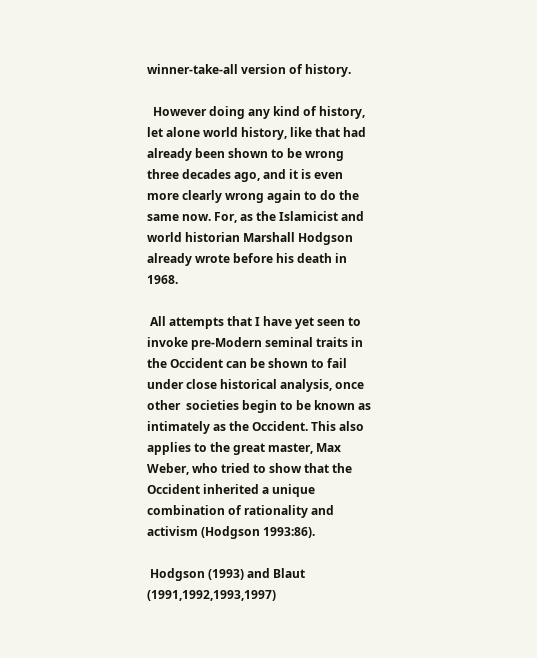winner-take-all version of history.

  However doing any kind of history, let alone world history, like that had already been shown to be wrong three decades ago, and it is even more clearly wrong again to do the same now. For, as the Islamicist and world historian Marshall Hodgson already wrote before his death in 1968.

 All attempts that I have yet seen to invoke pre-Modern seminal traits in the Occident can be shown to fail under close historical analysis, once other  societies begin to be known as intimately as the Occident. This also applies to the great master, Max Weber, who tried to show that the Occident inherited a unique combination of rationality and  activism (Hodgson 1993:86).

 Hodgson (1993) and Blaut (1991,1992,1993,1997)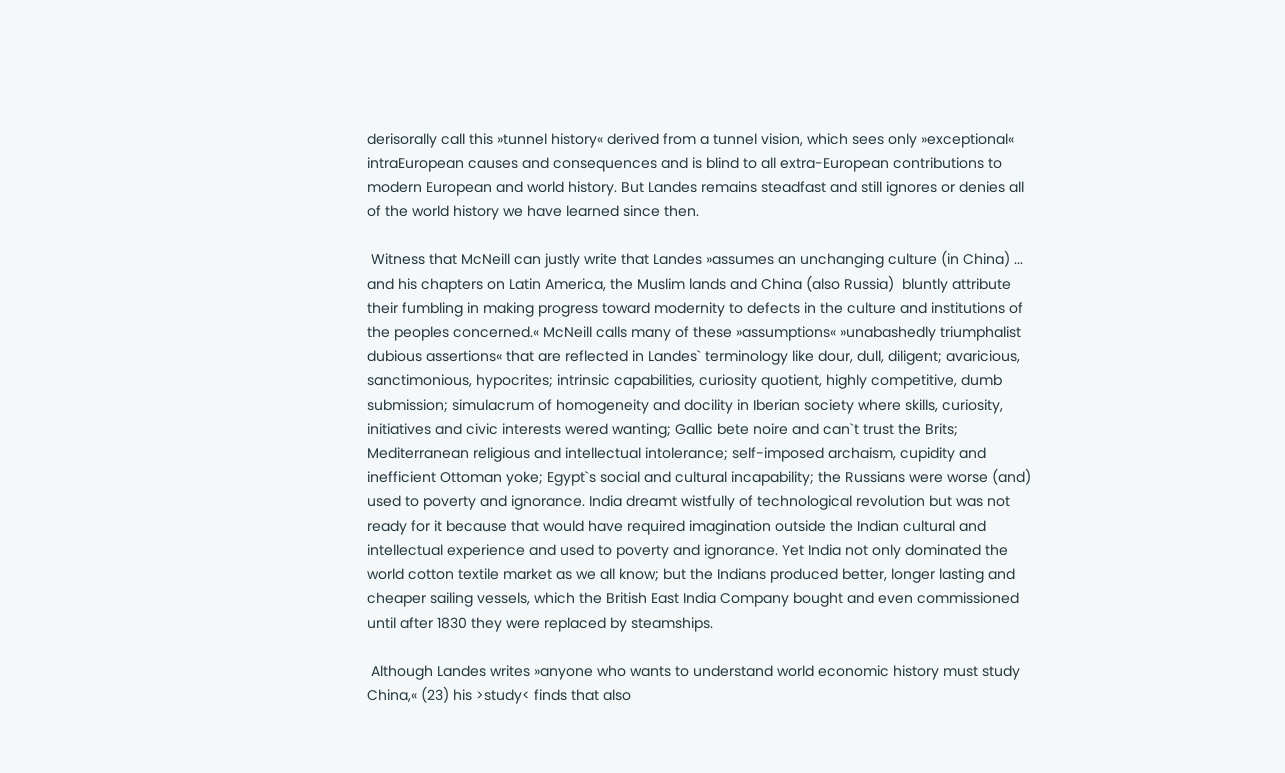derisorally call this »tunnel history« derived from a tunnel vision, which sees only »exceptional« intraEuropean causes and consequences and is blind to all extra-European contributions to modern European and world history. But Landes remains steadfast and still ignores or denies all of the world history we have learned since then.

 Witness that McNeill can justly write that Landes »assumes an unchanging culture (in China) ... and his chapters on Latin America, the Muslim lands and China (also Russia)  bluntly attribute their fumbling in making progress toward modernity to defects in the culture and institutions of the peoples concerned.« McNeill calls many of these »assumptions« »unabashedly triumphalist dubious assertions« that are reflected in Landes` terminology like dour, dull, diligent; avaricious, sanctimonious, hypocrites; intrinsic capabilities, curiosity quotient, highly competitive, dumb submission; simulacrum of homogeneity and docility in Iberian society where skills, curiosity, initiatives and civic interests wered wanting; Gallic bete noire and can`t trust the Brits; Mediterranean religious and intellectual intolerance; self-imposed archaism, cupidity and inefficient Ottoman yoke; Egypt`s social and cultural incapability; the Russians were worse (and) used to poverty and ignorance. India dreamt wistfully of technological revolution but was not ready for it because that would have required imagination outside the Indian cultural and intellectual experience and used to poverty and ignorance. Yet India not only dominated the world cotton textile market as we all know; but the Indians produced better, longer lasting and cheaper sailing vessels, which the British East India Company bought and even commissioned until after 1830 they were replaced by steamships.

 Although Landes writes »anyone who wants to understand world economic history must study China,« (23) his >study< finds that also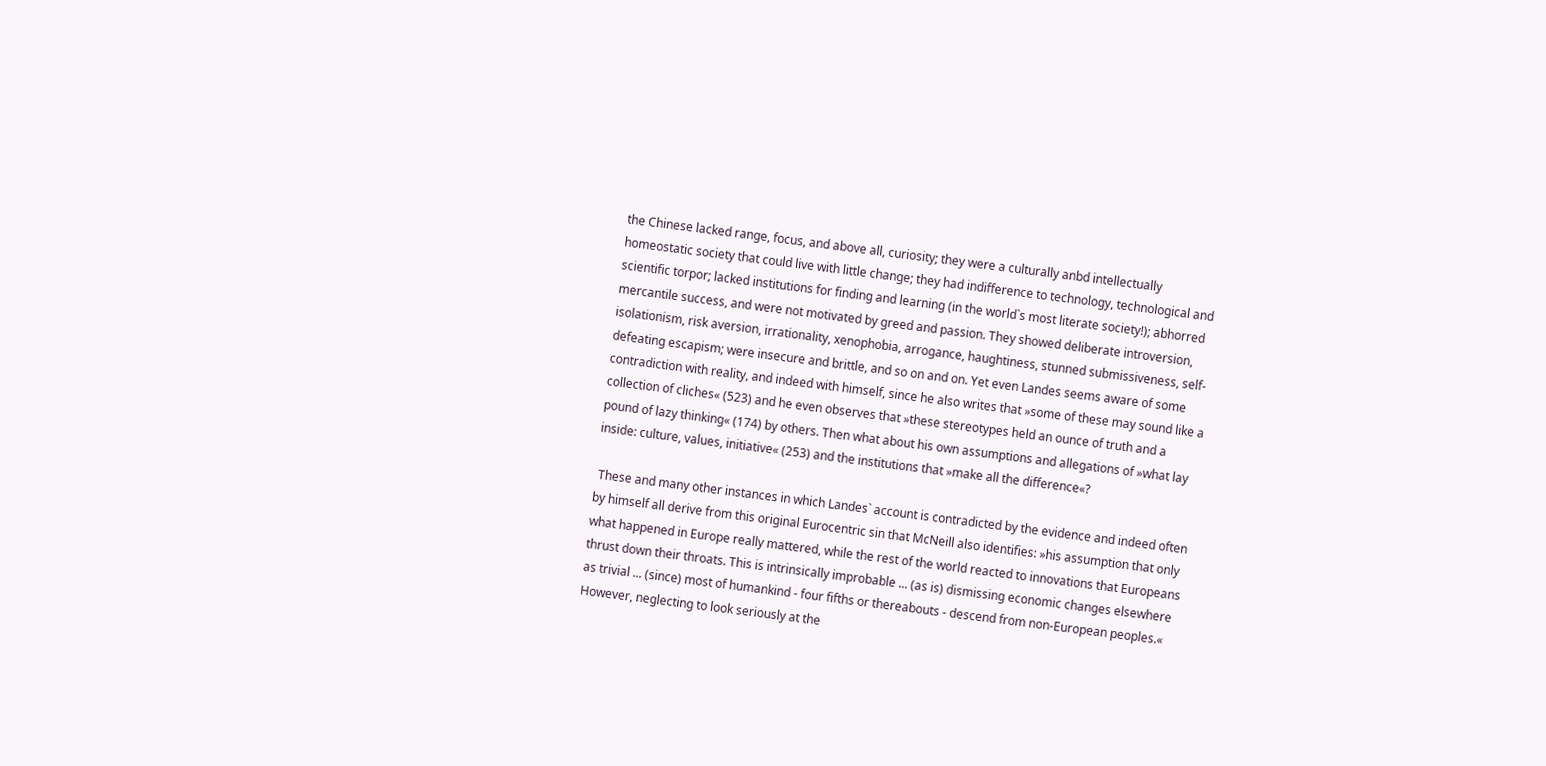the Chinese lacked range, focus, and above all, curiosity; they were a culturally anbd intellectually homeostatic society that could live with little change; they had indifference to technology, technological and scientific torpor; lacked institutions for finding and learning (in the world`s most literate society!); abhorred mercantile success, and were not motivated by greed and passion. They showed deliberate introversion, isolationism, risk aversion, irrationality, xenophobia, arrogance, haughtiness, stunned submissiveness, self-defeating escapism; were insecure and brittle, and so on and on. Yet even Landes seems aware of some contradiction with reality, and indeed with himself, since he also writes that »some of these may sound like a collection of cliches« (523) and he even observes that »these stereotypes held an ounce of truth and a pound of lazy thinking« (174) by others. Then what about his own assumptions and allegations of »what lay inside: culture, values, initiative« (253) and the institutions that »make all the difference«?

 These and many other instances in which Landes` account is contradicted by the evidence and indeed often by himself all derive from this original Eurocentric sin that McNeill also identifies: »his assumption that only what happened in Europe really mattered, while the rest of the world reacted to innovations that Europeans thrust down their throats. This is intrinsically improbable ... (as is) dismissing economic changes elsewhere as trivial ... (since) most of humankind - four fifths or thereabouts - descend from non-European peoples.« However, neglecting to look seriously at the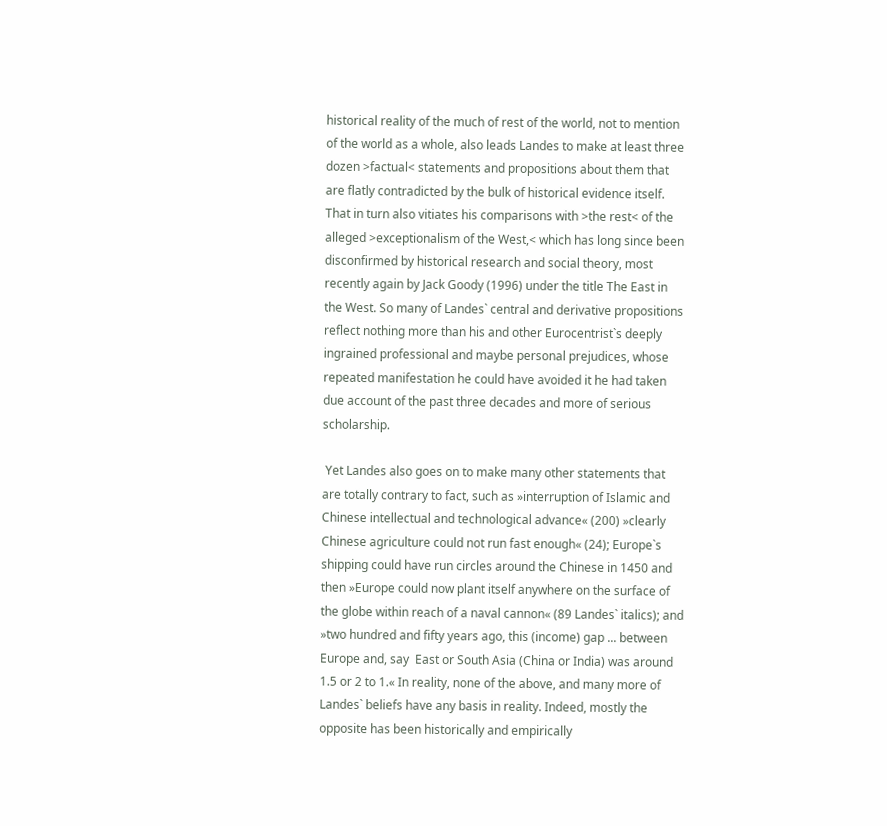historical reality of the much of rest of the world, not to mention of the world as a whole, also leads Landes to make at least three dozen >factual< statements and propositions about them that are flatly contradicted by the bulk of historical evidence itself. That in turn also vitiates his comparisons with >the rest< of the alleged >exceptionalism of the West,< which has long since been disconfirmed by historical research and social theory, most recently again by Jack Goody (1996) under the title The East in the West. So many of Landes` central and derivative propositions reflect nothing more than his and other Eurocentrist`s deeply ingrained professional and maybe personal prejudices, whose repeated manifestation he could have avoided it he had taken due account of the past three decades and more of serious scholarship.

 Yet Landes also goes on to make many other statements that are totally contrary to fact, such as »interruption of Islamic and Chinese intellectual and technological advance« (200) »clearly Chinese agriculture could not run fast enough« (24); Europe`s shipping could have run circles around the Chinese in 1450 and then »Europe could now plant itself anywhere on the surface of the globe within reach of a naval cannon« (89 Landes` italics); and »two hundred and fifty years ago, this (income) gap ... between Europe and, say  East or South Asia (China or India) was around 1.5 or 2 to 1.« In reality, none of the above, and many more of Landes` beliefs have any basis in reality. Indeed, mostly the opposite has been historically and empirically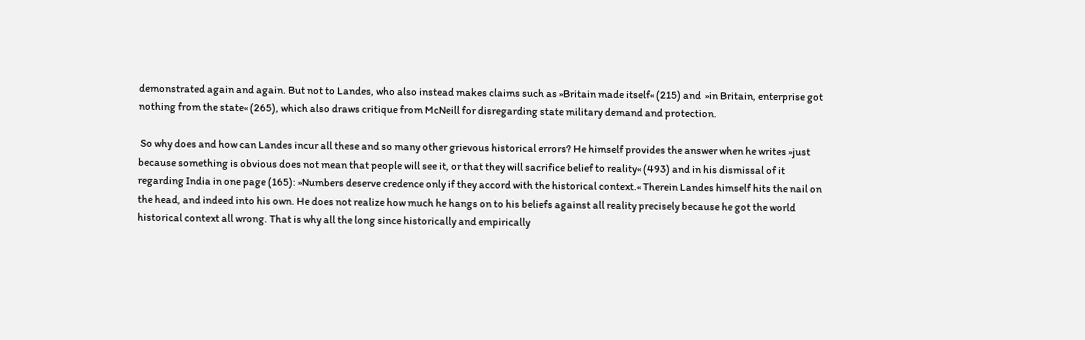demonstrated again and again. But not to Landes, who also instead makes claims such as »Britain made itself« (215) and  »in Britain, enterprise got nothing from the state« (265), which also draws critique from McNeill for disregarding state military demand and protection.

 So why does and how can Landes incur all these and so many other grievous historical errors? He himself provides the answer when he writes »just because something is obvious does not mean that people will see it, or that they will sacrifice belief to reality« (493) and in his dismissal of it regarding India in one page (165): »Numbers deserve credence only if they accord with the historical context.« Therein Landes himself hits the nail on the head, and indeed into his own. He does not realize how much he hangs on to his beliefs against all reality precisely because he got the world historical context all wrong. That is why all the long since historically and empirically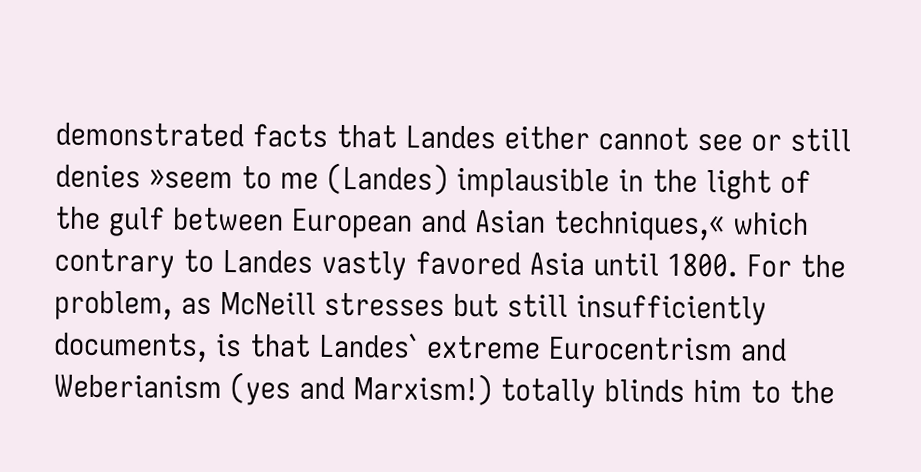demonstrated facts that Landes either cannot see or still denies »seem to me (Landes) implausible in the light of the gulf between European and Asian techniques,« which contrary to Landes vastly favored Asia until 1800. For the problem, as McNeill stresses but still insufficiently documents, is that Landes` extreme Eurocentrism and Weberianism (yes and Marxism!) totally blinds him to the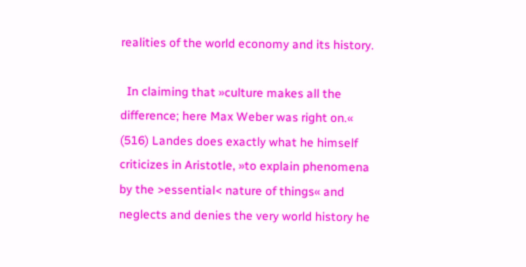realities of the world economy and its history.

  In claiming that »culture makes all the difference; here Max Weber was right on.« (516) Landes does exactly what he himself criticizes in Aristotle, »to explain phenomena by the >essential< nature of things« and neglects and denies the very world history he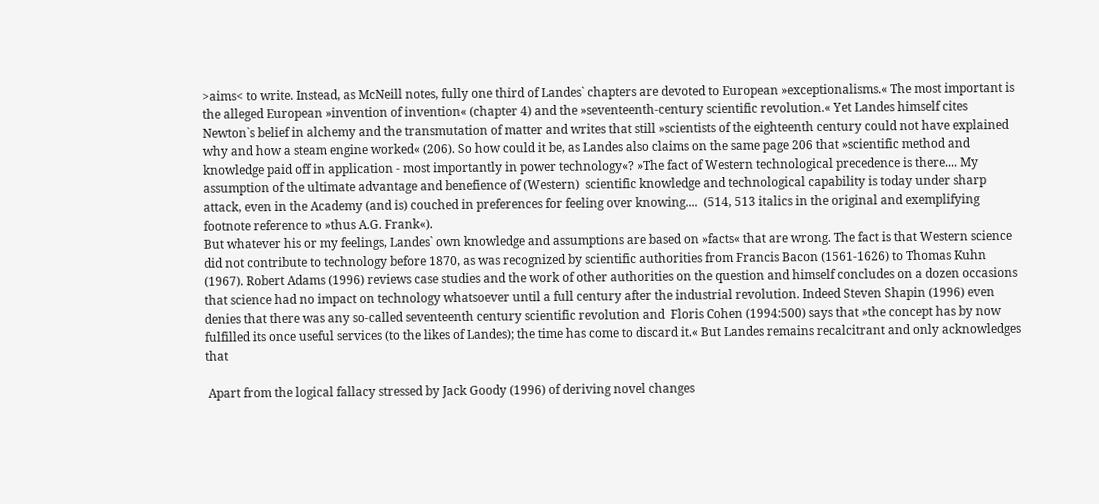>aims< to write. Instead, as McNeill notes, fully one third of Landes` chapters are devoted to European »exceptionalisms.« The most important is the alleged European »invention of invention« (chapter 4) and the »seventeenth-century scientific revolution.« Yet Landes himself cites Newton`s belief in alchemy and the transmutation of matter and writes that still »scientists of the eighteenth century could not have explained why and how a steam engine worked« (206). So how could it be, as Landes also claims on the same page 206 that »scientific method and knowledge paid off in application - most importantly in power technology«? »The fact of Western technological precedence is there.... My assumption of the ultimate advantage and benefience of (Western)  scientific knowledge and technological capability is today under sharp attack, even in the Academy (and is) couched in preferences for feeling over knowing....  (514, 513 italics in the original and exemplifying footnote reference to »thus A.G. Frank«).
But whatever his or my feelings, Landes` own knowledge and assumptions are based on »facts« that are wrong. The fact is that Western science did not contribute to technology before 1870, as was recognized by scientific authorities from Francis Bacon (1561-1626) to Thomas Kuhn (1967). Robert Adams (1996) reviews case studies and the work of other authorities on the question and himself concludes on a dozen occasions that science had no impact on technology whatsoever until a full century after the industrial revolution. Indeed Steven Shapin (1996) even denies that there was any so-called seventeenth century scientific revolution and  Floris Cohen (1994:500) says that »the concept has by now fulfilled its once useful services (to the likes of Landes); the time has come to discard it.« But Landes remains recalcitrant and only acknowledges that

 Apart from the logical fallacy stressed by Jack Goody (1996) of deriving novel changes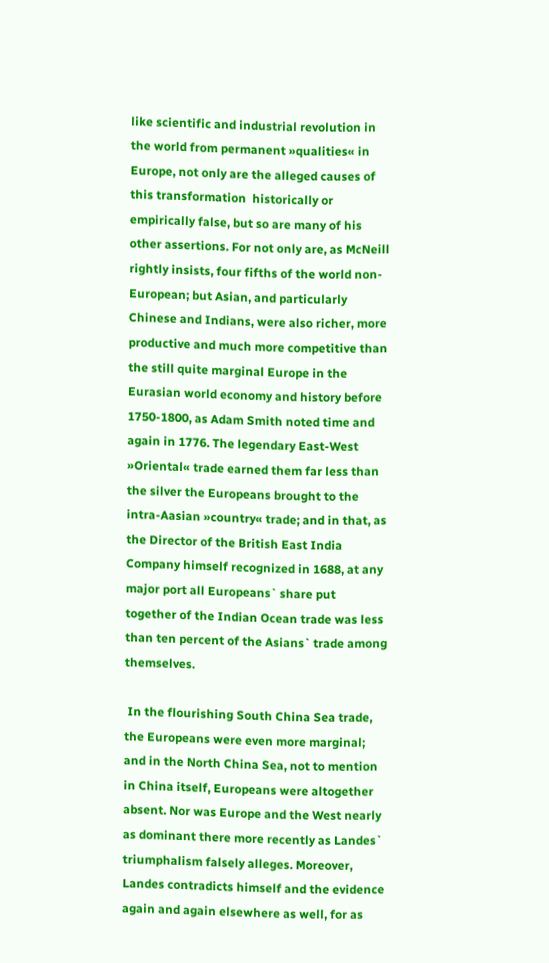like scientific and industrial revolution in the world from permanent »qualities« in Europe, not only are the alleged causes of this transformation  historically or empirically false, but so are many of his other assertions. For not only are, as McNeill rightly insists, four fifths of the world non-European; but Asian, and particularly Chinese and Indians, were also richer, more productive and much more competitive than the still quite marginal Europe in the Eurasian world economy and history before 1750-1800, as Adam Smith noted time and again in 1776. The legendary East-West »Oriental« trade earned them far less than the silver the Europeans brought to the intra-Aasian »country« trade; and in that, as the Director of the British East India Company himself recognized in 1688, at any major port all Europeans` share put together of the Indian Ocean trade was less than ten percent of the Asians` trade among themselves.

 In the flourishing South China Sea trade, the Europeans were even more marginal; and in the North China Sea, not to mention in China itself, Europeans were altogether absent. Nor was Europe and the West nearly as dominant there more recently as Landes` triumphalism falsely alleges. Moreover, Landes contradicts himself and the evidence again and again elsewhere as well, for as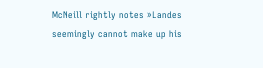McNeill rightly notes »Landes seemingly cannot make up his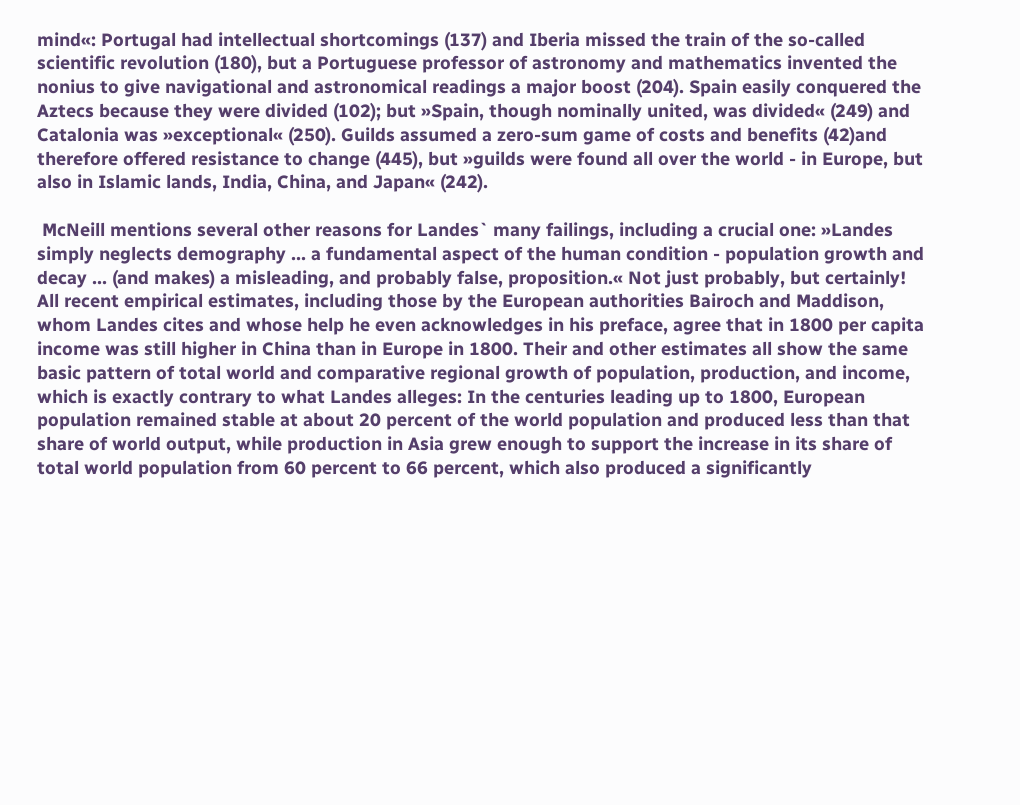mind«: Portugal had intellectual shortcomings (137) and Iberia missed the train of the so-called scientific revolution (180), but a Portuguese professor of astronomy and mathematics invented the nonius to give navigational and astronomical readings a major boost (204). Spain easily conquered the Aztecs because they were divided (102); but »Spain, though nominally united, was divided« (249) and Catalonia was »exceptional« (250). Guilds assumed a zero-sum game of costs and benefits (42)and therefore offered resistance to change (445), but »guilds were found all over the world - in Europe, but also in Islamic lands, India, China, and Japan« (242).

 McNeill mentions several other reasons for Landes` many failings, including a crucial one: »Landes simply neglects demography ... a fundamental aspect of the human condition - population growth and decay ... (and makes) a misleading, and probably false, proposition.« Not just probably, but certainly! All recent empirical estimates, including those by the European authorities Bairoch and Maddison, whom Landes cites and whose help he even acknowledges in his preface, agree that in 1800 per capita income was still higher in China than in Europe in 1800. Their and other estimates all show the same basic pattern of total world and comparative regional growth of population, production, and income, which is exactly contrary to what Landes alleges: In the centuries leading up to 1800, European population remained stable at about 20 percent of the world population and produced less than that share of world output, while production in Asia grew enough to support the increase in its share of total world population from 60 percent to 66 percent, which also produced a significantly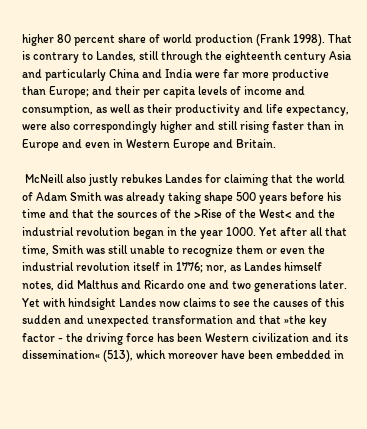higher 80 percent share of world production (Frank 1998). That is contrary to Landes, still through the eighteenth century Asia and particularly China and India were far more productive than Europe; and their per capita levels of income and consumption, as well as their productivity and life expectancy, were also correspondingly higher and still rising faster than in Europe and even in Western Europe and Britain.

 McNeill also justly rebukes Landes for claiming that the world of Adam Smith was already taking shape 500 years before his time and that the sources of the >Rise of the West< and the industrial revolution began in the year 1000. Yet after all that time, Smith was still unable to recognize them or even the industrial revolution itself in 1776; nor, as Landes himself notes, did Malthus and Ricardo one and two generations later. Yet with hindsight Landes now claims to see the causes of this sudden and unexpected transformation and that »the key factor - the driving force has been Western civilization and its dissemination« (513), which moreover have been embedded in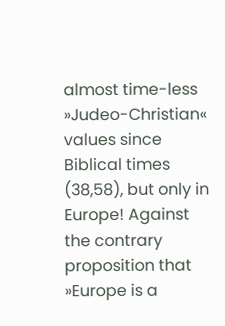almost time-less »Judeo-Christian« values since Biblical times (38,58), but only in Europe! Against the contrary proposition that »Europe is a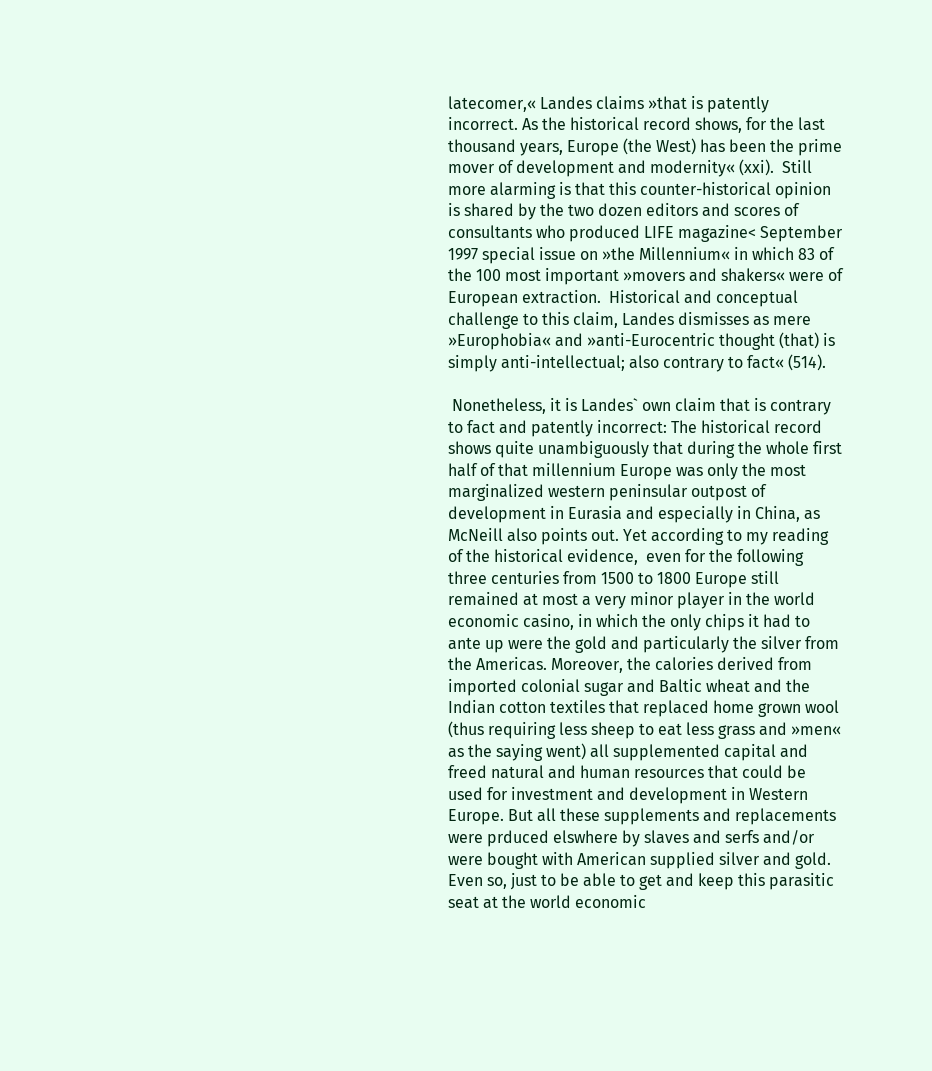latecomer,« Landes claims »that is patently incorrect. As the historical record shows, for the last thousand years, Europe (the West) has been the prime mover of development and modernity« (xxi).  Still more alarming is that this counter-historical opinion is shared by the two dozen editors and scores of consultants who produced LIFE magazine< September 1997 special issue on »the Millennium« in which 83 of the 100 most important »movers and shakers« were of European extraction.  Historical and conceptual challenge to this claim, Landes dismisses as mere »Europhobia« and »anti-Eurocentric thought (that) is simply anti-intellectual; also contrary to fact« (514).

 Nonetheless, it is Landes` own claim that is contrary to fact and patently incorrect: The historical record shows quite unambiguously that during the whole first half of that millennium Europe was only the most marginalized western peninsular outpost of development in Eurasia and especially in China, as McNeill also points out. Yet according to my reading of the historical evidence,  even for the following three centuries from 1500 to 1800 Europe still remained at most a very minor player in the world economic casino, in which the only chips it had to ante up were the gold and particularly the silver from the Americas. Moreover, the calories derived from imported colonial sugar and Baltic wheat and the Indian cotton textiles that replaced home grown wool (thus requiring less sheep to eat less grass and »men« as the saying went) all supplemented capital and freed natural and human resources that could be used for investment and development in Western Europe. But all these supplements and replacements were prduced elswhere by slaves and serfs and/or were bought with American supplied silver and gold. Even so, just to be able to get and keep this parasitic seat at the world economic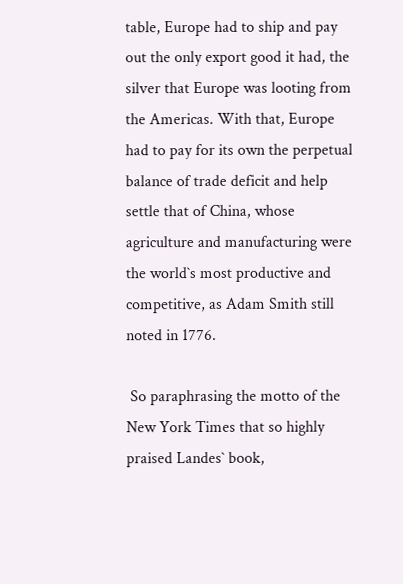table, Europe had to ship and pay out the only export good it had, the silver that Europe was looting from the Americas. With that, Europe had to pay for its own the perpetual balance of trade deficit and help settle that of China, whose agriculture and manufacturing were the world`s most productive and competitive, as Adam Smith still noted in 1776.

 So paraphrasing the motto of the New York Times that so highly praised Landes` book,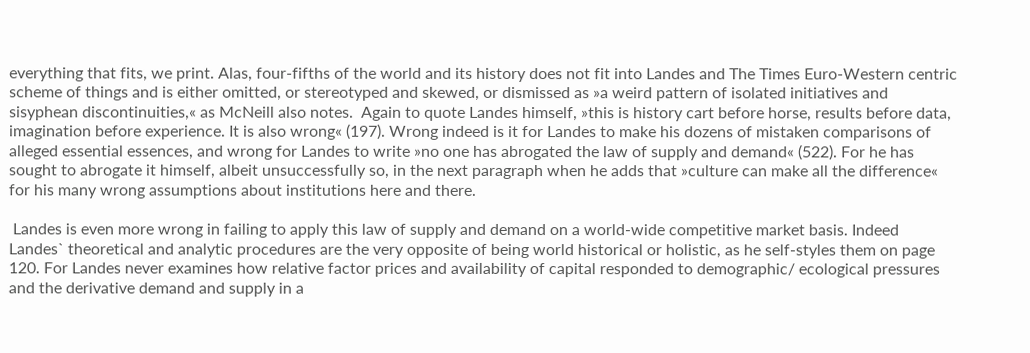everything that fits, we print. Alas, four-fifths of the world and its history does not fit into Landes and The Times Euro-Western centric scheme of things and is either omitted, or stereotyped and skewed, or dismissed as »a weird pattern of isolated initiatives and sisyphean discontinuities,« as McNeill also notes.  Again to quote Landes himself, »this is history cart before horse, results before data, imagination before experience. It is also wrong« (197). Wrong indeed is it for Landes to make his dozens of mistaken comparisons of alleged essential essences, and wrong for Landes to write »no one has abrogated the law of supply and demand« (522). For he has sought to abrogate it himself, albeit unsuccessfully so, in the next paragraph when he adds that »culture can make all the difference« for his many wrong assumptions about institutions here and there.

 Landes is even more wrong in failing to apply this law of supply and demand on a world-wide competitive market basis. Indeed Landes` theoretical and analytic procedures are the very opposite of being world historical or holistic, as he self-styles them on page 120. For Landes never examines how relative factor prices and availability of capital responded to demographic/ ecological pressures and the derivative demand and supply in a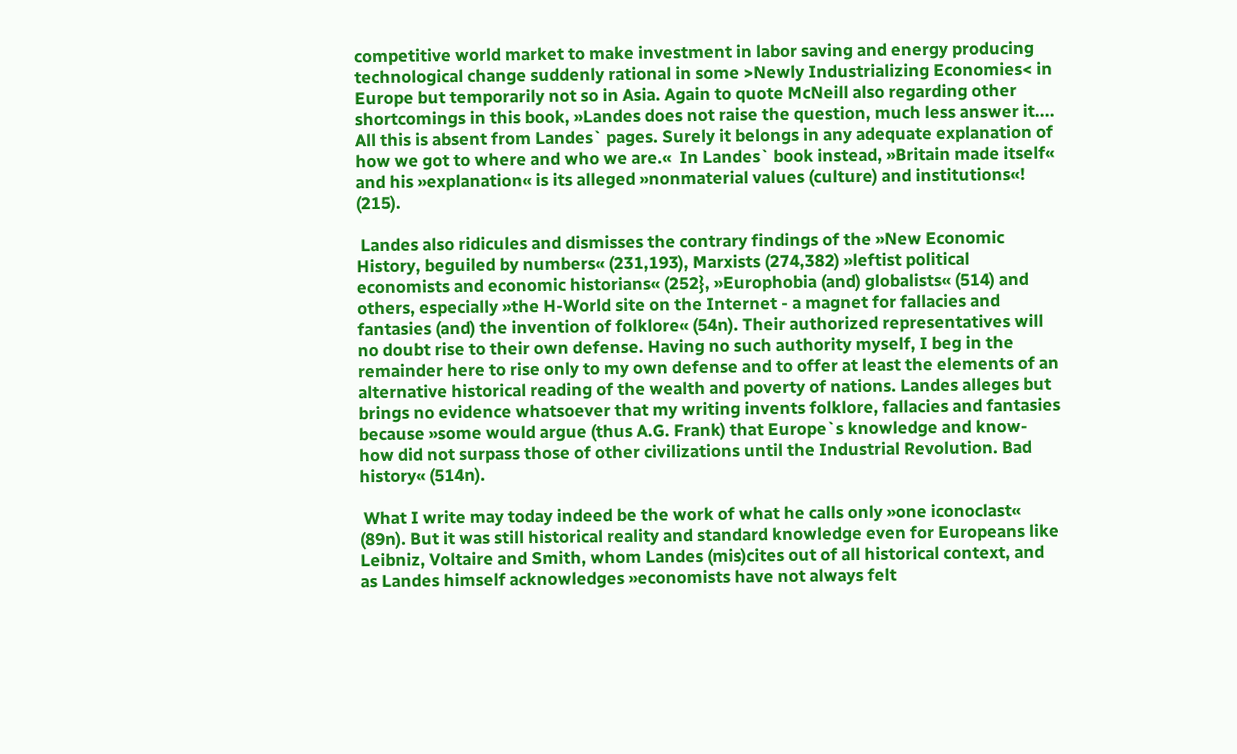competitive world market to make investment in labor saving and energy producing technological change suddenly rational in some >Newly Industrializing Economies< in Europe but temporarily not so in Asia. Again to quote McNeill also regarding other shortcomings in this book, »Landes does not raise the question, much less answer it.... All this is absent from Landes` pages. Surely it belongs in any adequate explanation of how we got to where and who we are.«  In Landes` book instead, »Britain made itself« and his »explanation« is its alleged »nonmaterial values (culture) and institutions«! (215).

 Landes also ridicules and dismisses the contrary findings of the »New Economic History, beguiled by numbers« (231,193), Marxists (274,382) »leftist political economists and economic historians« (252}, »Europhobia (and) globalists« (514) and others, especially »the H-World site on the Internet - a magnet for fallacies and fantasies (and) the invention of folklore« (54n). Their authorized representatives will no doubt rise to their own defense. Having no such authority myself, I beg in the remainder here to rise only to my own defense and to offer at least the elements of an alternative historical reading of the wealth and poverty of nations. Landes alleges but brings no evidence whatsoever that my writing invents folklore, fallacies and fantasies because »some would argue (thus A.G. Frank) that Europe`s knowledge and know-how did not surpass those of other civilizations until the Industrial Revolution. Bad history« (514n).

 What I write may today indeed be the work of what he calls only »one iconoclast« (89n). But it was still historical reality and standard knowledge even for Europeans like Leibniz, Voltaire and Smith, whom Landes (mis)cites out of all historical context, and as Landes himself acknowledges »economists have not always felt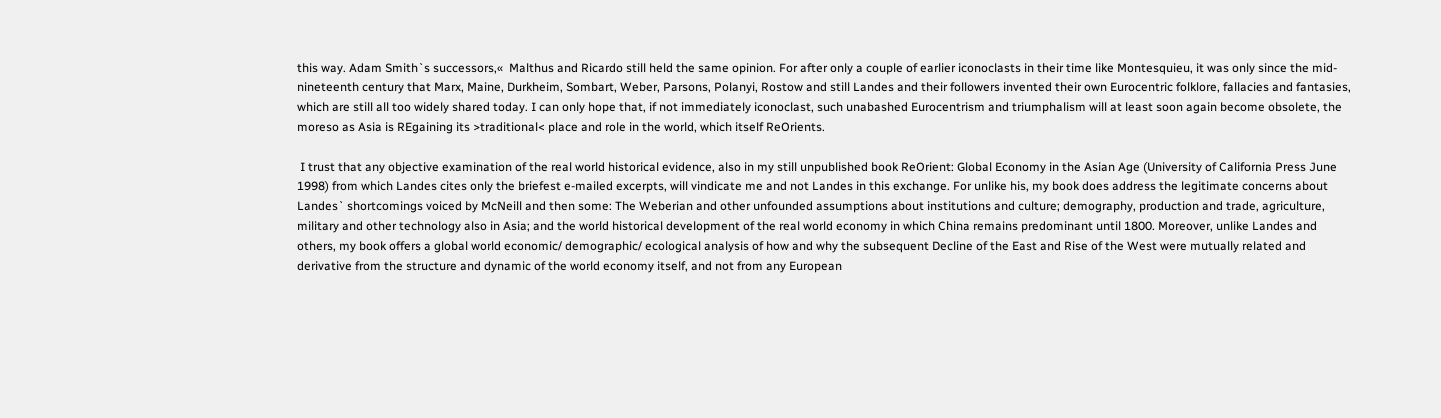this way. Adam Smith`s successors,«  Malthus and Ricardo still held the same opinion. For after only a couple of earlier iconoclasts in their time like Montesquieu, it was only since the mid-nineteenth century that Marx, Maine, Durkheim, Sombart, Weber, Parsons, Polanyi, Rostow and still Landes and their followers invented their own Eurocentric folklore, fallacies and fantasies, which are still all too widely shared today. I can only hope that, if not immediately iconoclast, such unabashed Eurocentrism and triumphalism will at least soon again become obsolete, the moreso as Asia is REgaining its >traditional< place and role in the world, which itself ReOrients.

 I trust that any objective examination of the real world historical evidence, also in my still unpublished book ReOrient: Global Economy in the Asian Age (University of California Press June 1998) from which Landes cites only the briefest e-mailed excerpts, will vindicate me and not Landes in this exchange. For unlike his, my book does address the legitimate concerns about Landes` shortcomings voiced by McNeill and then some: The Weberian and other unfounded assumptions about institutions and culture; demography, production and trade, agriculture, military and other technology also in Asia; and the world historical development of the real world economy in which China remains predominant until 1800. Moreover, unlike Landes and others, my book offers a global world economic/ demographic/ ecological analysis of how and why the subsequent Decline of the East and Rise of the West were mutually related and derivative from the structure and dynamic of the world economy itself, and not from any European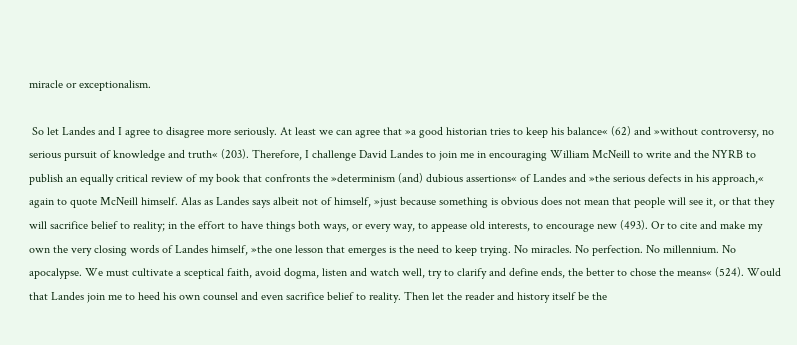miracle or exceptionalism.

 So let Landes and I agree to disagree more seriously. At least we can agree that »a good historian tries to keep his balance« (62) and »without controversy, no serious pursuit of knowledge and truth« (203). Therefore, I challenge David Landes to join me in encouraging William McNeill to write and the NYRB to publish an equally critical review of my book that confronts the »determinism (and) dubious assertions« of Landes and »the serious defects in his approach,« again to quote McNeill himself. Alas as Landes says albeit not of himself, »just because something is obvious does not mean that people will see it, or that they will sacrifice belief to reality; in the effort to have things both ways, or every way, to appease old interests, to encourage new (493). Or to cite and make my own the very closing words of Landes himself, »the one lesson that emerges is the need to keep trying. No miracles. No perfection. No millennium. No apocalypse. We must cultivate a sceptical faith, avoid dogma, listen and watch well, try to clarify and define ends, the better to chose the means« (524). Would that Landes join me to heed his own counsel and even sacrifice belief to reality. Then let the reader and history itself be the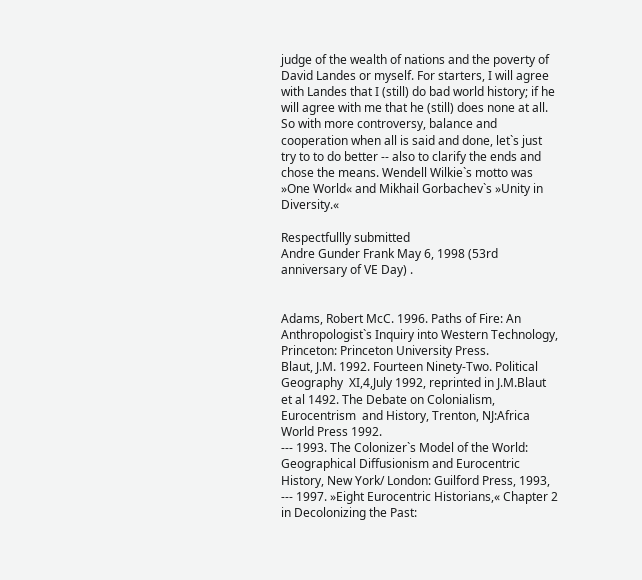judge of the wealth of nations and the poverty of David Landes or myself. For starters, I will agree with Landes that I (still) do bad world history; if he will agree with me that he (still) does none at all. So with more controversy, balance and cooperation when all is said and done, let`s just try to to do better -- also to clarify the ends and chose the means. Wendell Wilkie`s motto was »One World« and Mikhail Gorbachev`s »Unity in Diversity.«

Respectfullly submitted
Andre Gunder Frank May 6, 1998 (53rd anniversary of VE Day) .


Adams, Robert McC. 1996. Paths of Fire: An Anthropologist`s Inquiry into Western Technology, Princeton: Princeton University Press.
Blaut, J.M. 1992. Fourteen Ninety-Two. Political Geography  XI,4,July 1992, reprinted in J.M.Blaut  et al 1492. The Debate on Colonialism, Eurocentrism  and History, Trenton, NJ:Africa World Press 1992.
--- 1993. The Colonizer`s Model of the World: Geographical Diffusionism and Eurocentric History, New York/ London: Guilford Press, 1993,
--- 1997. »Eight Eurocentric Historians,« Chapter 2 in Decolonizing the Past: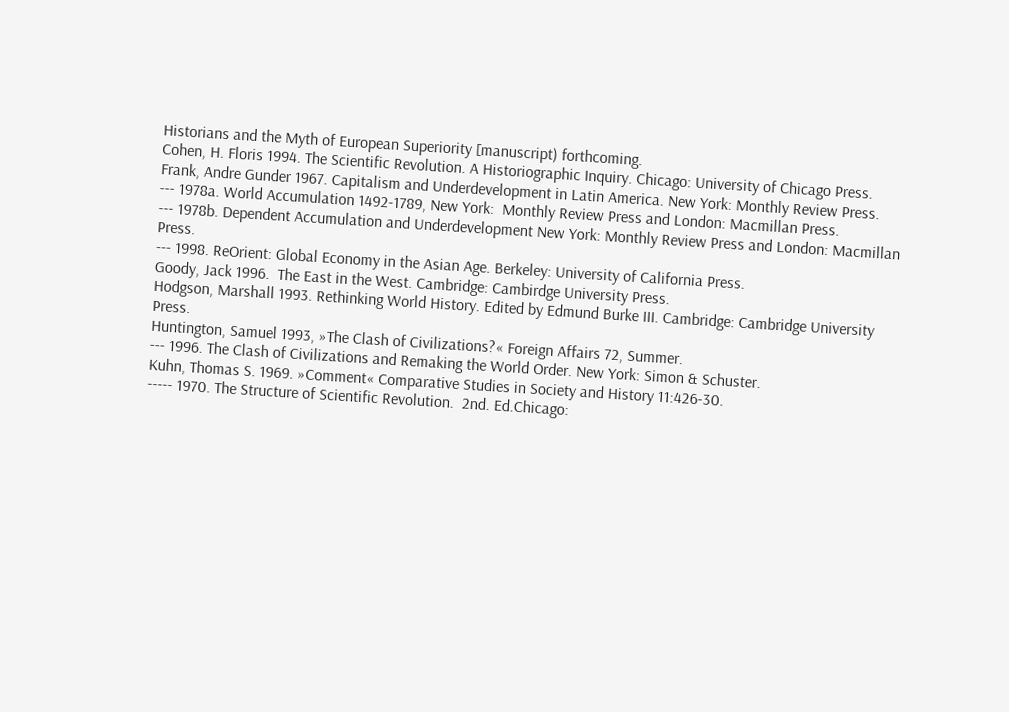Historians and the Myth of European Superiority [manuscript) forthcoming.
Cohen, H. Floris 1994. The Scientific Revolution. A Historiographic Inquiry. Chicago: University of Chicago Press.
Frank, Andre Gunder 1967. Capitalism and Underdevelopment in Latin America. New York: Monthly Review Press.
--- 1978a. World Accumulation 1492-1789, New York:  Monthly Review Press and London: Macmillan Press.
--- 1978b. Dependent Accumulation and Underdevelopment New York: Monthly Review Press and London: Macmillan Press.
--- 1998. ReOrient: Global Economy in the Asian Age. Berkeley: University of California Press.
Goody, Jack 1996.  The East in the West. Cambridge: Cambirdge University Press.
Hodgson, Marshall 1993. Rethinking World History. Edited by Edmund Burke III. Cambridge: Cambridge University Press.
Huntington, Samuel 1993, »The Clash of Civilizations?« Foreign Affairs 72, Summer.
--- 1996. The Clash of Civilizations and Remaking the World Order. New York: Simon & Schuster.
Kuhn, Thomas S. 1969. »Comment« Comparative Studies in Society and History 11:426-30.
----- 1970. The Structure of Scientific Revolution.  2nd. Ed.Chicago: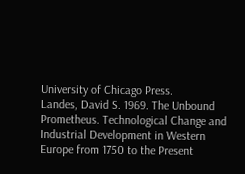University of Chicago Press.
Landes, David S. 1969. The Unbound Prometheus. Technological Change and Industrial Development in Western Europe from 1750 to the Present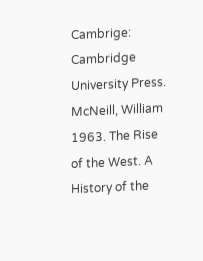Cambrige: Cambridge University Press.
McNeill, William 1963. The Rise of the West. A History of the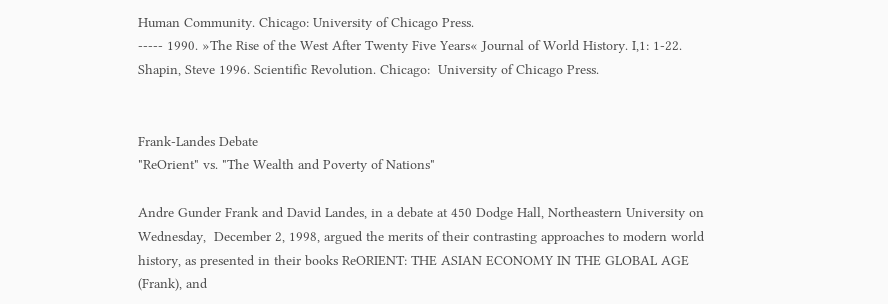Human Community. Chicago: University of Chicago Press.
----- 1990. »The Rise of the West After Twenty Five Years« Journal of World History. I,1: 1-22.
Shapin, Steve 1996. Scientific Revolution. Chicago:  University of Chicago Press.


Frank-Landes Debate
"ReOrient" vs. "The Wealth and Poverty of Nations"

Andre Gunder Frank and David Landes, in a debate at 450 Dodge Hall, Northeastern University on Wednesday,  December 2, 1998, argued the merits of their contrasting approaches to modern world history, as presented in their books ReORIENT: THE ASIAN ECONOMY IN THE GLOBAL AGE (Frank), and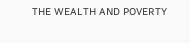THE WEALTH AND POVERTY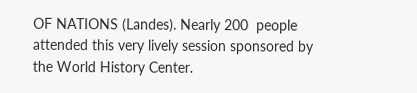OF NATIONS (Landes). Nearly 200  people attended this very lively session sponsored by the World History Center.